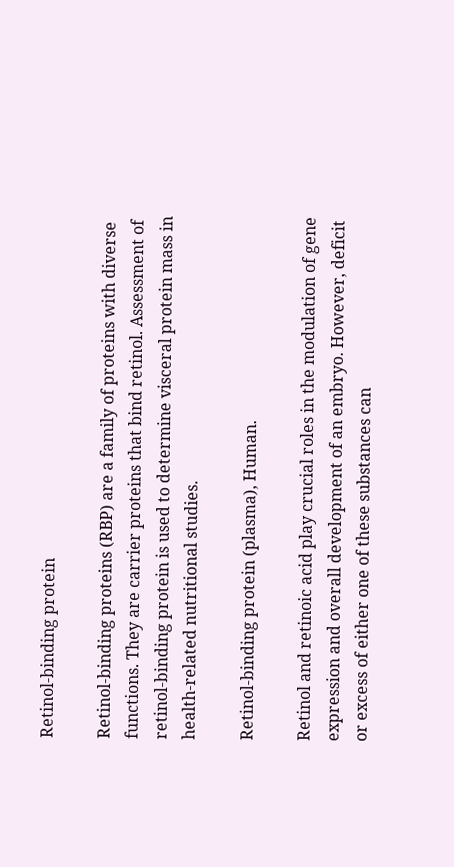Retinol-binding protein

Retinol-binding proteins (RBP) are a family of proteins with diverse functions. They are carrier proteins that bind retinol. Assessment of retinol-binding protein is used to determine visceral protein mass in health-related nutritional studies.

Retinol-binding protein (plasma), Human.

Retinol and retinoic acid play crucial roles in the modulation of gene expression and overall development of an embryo. However, deficit or excess of either one of these substances can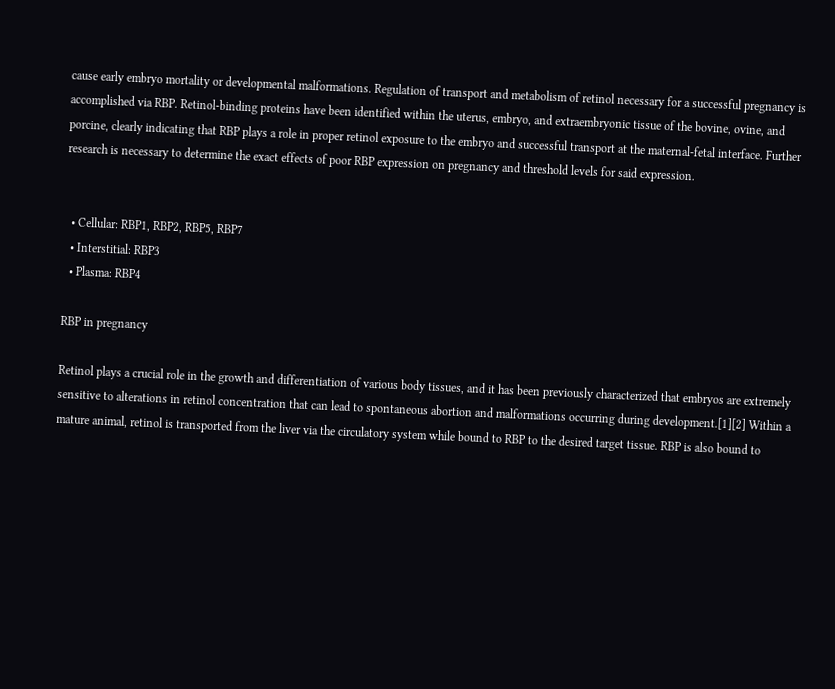cause early embryo mortality or developmental malformations. Regulation of transport and metabolism of retinol necessary for a successful pregnancy is accomplished via RBP. Retinol-binding proteins have been identified within the uterus, embryo, and extraembryonic tissue of the bovine, ovine, and porcine, clearly indicating that RBP plays a role in proper retinol exposure to the embryo and successful transport at the maternal-fetal interface. Further research is necessary to determine the exact effects of poor RBP expression on pregnancy and threshold levels for said expression.


  • Cellular: RBP1, RBP2, RBP5, RBP7
  • Interstitial: RBP3
  • Plasma: RBP4

RBP in pregnancy

Retinol plays a crucial role in the growth and differentiation of various body tissues, and it has been previously characterized that embryos are extremely sensitive to alterations in retinol concentration that can lead to spontaneous abortion and malformations occurring during development.[1][2] Within a mature animal, retinol is transported from the liver via the circulatory system while bound to RBP to the desired target tissue. RBP is also bound to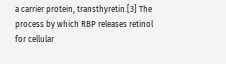a carrier protein, transthyretin.[3] The process by which RBP releases retinol for cellular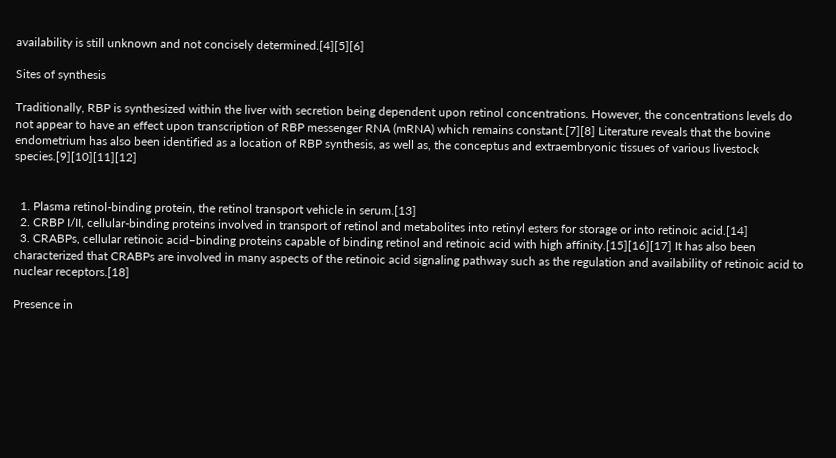availability is still unknown and not concisely determined.[4][5][6]

Sites of synthesis

Traditionally, RBP is synthesized within the liver with secretion being dependent upon retinol concentrations. However, the concentrations levels do not appear to have an effect upon transcription of RBP messenger RNA (mRNA) which remains constant.[7][8] Literature reveals that the bovine endometrium has also been identified as a location of RBP synthesis, as well as, the conceptus and extraembryonic tissues of various livestock species.[9][10][11][12]


  1. Plasma retinol-binding protein, the retinol transport vehicle in serum.[13]
  2. CRBP I/II, cellular-binding proteins involved in transport of retinol and metabolites into retinyl esters for storage or into retinoic acid.[14]
  3. CRABPs, cellular retinoic acid–binding proteins capable of binding retinol and retinoic acid with high affinity.[15][16][17] It has also been characterized that CRABPs are involved in many aspects of the retinoic acid signaling pathway such as the regulation and availability of retinoic acid to nuclear receptors.[18]

Presence in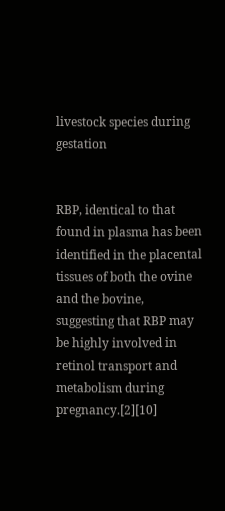livestock species during gestation


RBP, identical to that found in plasma has been identified in the placental tissues of both the ovine and the bovine, suggesting that RBP may be highly involved in retinol transport and metabolism during pregnancy.[2][10]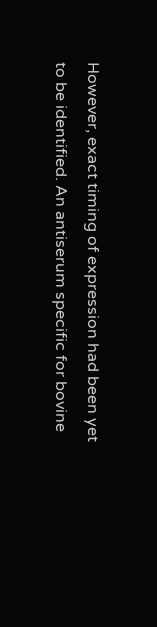However, exact timing of expression had been yet to be identified. An antiserum specific for bovine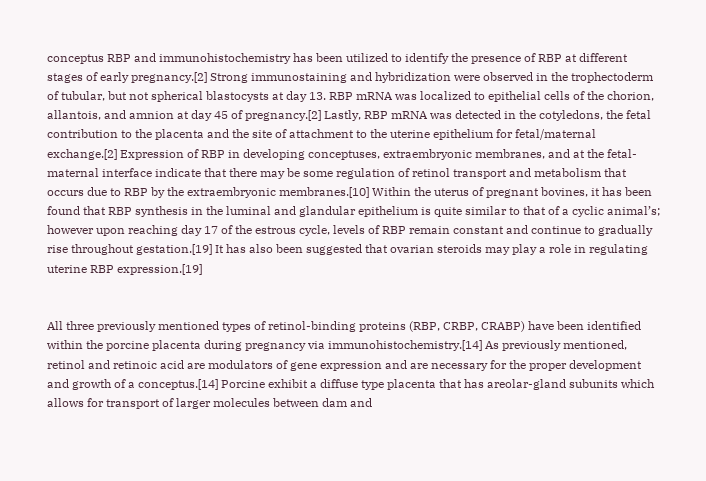conceptus RBP and immunohistochemistry has been utilized to identify the presence of RBP at different stages of early pregnancy.[2] Strong immunostaining and hybridization were observed in the trophectoderm of tubular, but not spherical blastocysts at day 13. RBP mRNA was localized to epithelial cells of the chorion, allantois, and amnion at day 45 of pregnancy.[2] Lastly, RBP mRNA was detected in the cotyledons, the fetal contribution to the placenta and the site of attachment to the uterine epithelium for fetal/maternal exchange.[2] Expression of RBP in developing conceptuses, extraembryonic membranes, and at the fetal-maternal interface indicate that there may be some regulation of retinol transport and metabolism that occurs due to RBP by the extraembryonic membranes.[10] Within the uterus of pregnant bovines, it has been found that RBP synthesis in the luminal and glandular epithelium is quite similar to that of a cyclic animal’s; however upon reaching day 17 of the estrous cycle, levels of RBP remain constant and continue to gradually rise throughout gestation.[19] It has also been suggested that ovarian steroids may play a role in regulating uterine RBP expression.[19]


All three previously mentioned types of retinol-binding proteins (RBP, CRBP, CRABP) have been identified within the porcine placenta during pregnancy via immunohistochemistry.[14] As previously mentioned, retinol and retinoic acid are modulators of gene expression and are necessary for the proper development and growth of a conceptus.[14] Porcine exhibit a diffuse type placenta that has areolar-gland subunits which allows for transport of larger molecules between dam and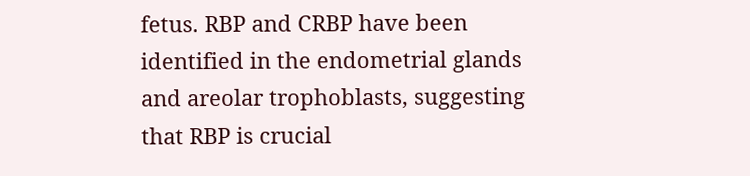fetus. RBP and CRBP have been identified in the endometrial glands and areolar trophoblasts, suggesting that RBP is crucial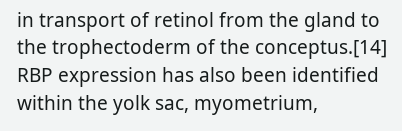in transport of retinol from the gland to the trophectoderm of the conceptus.[14] RBP expression has also been identified within the yolk sac, myometrium,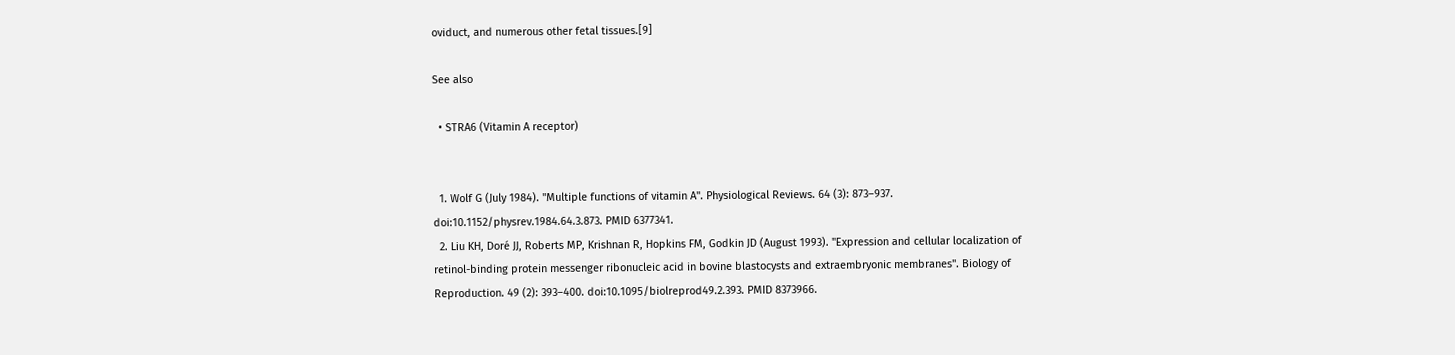oviduct, and numerous other fetal tissues.[9]

See also

  • STRA6 (Vitamin A receptor)


  1. Wolf G (July 1984). "Multiple functions of vitamin A". Physiological Reviews. 64 (3): 873–937. doi:10.1152/physrev.1984.64.3.873. PMID 6377341.
  2. Liu KH, Doré JJ, Roberts MP, Krishnan R, Hopkins FM, Godkin JD (August 1993). "Expression and cellular localization of retinol-binding protein messenger ribonucleic acid in bovine blastocysts and extraembryonic membranes". Biology of Reproduction. 49 (2): 393–400. doi:10.1095/biolreprod49.2.393. PMID 8373966.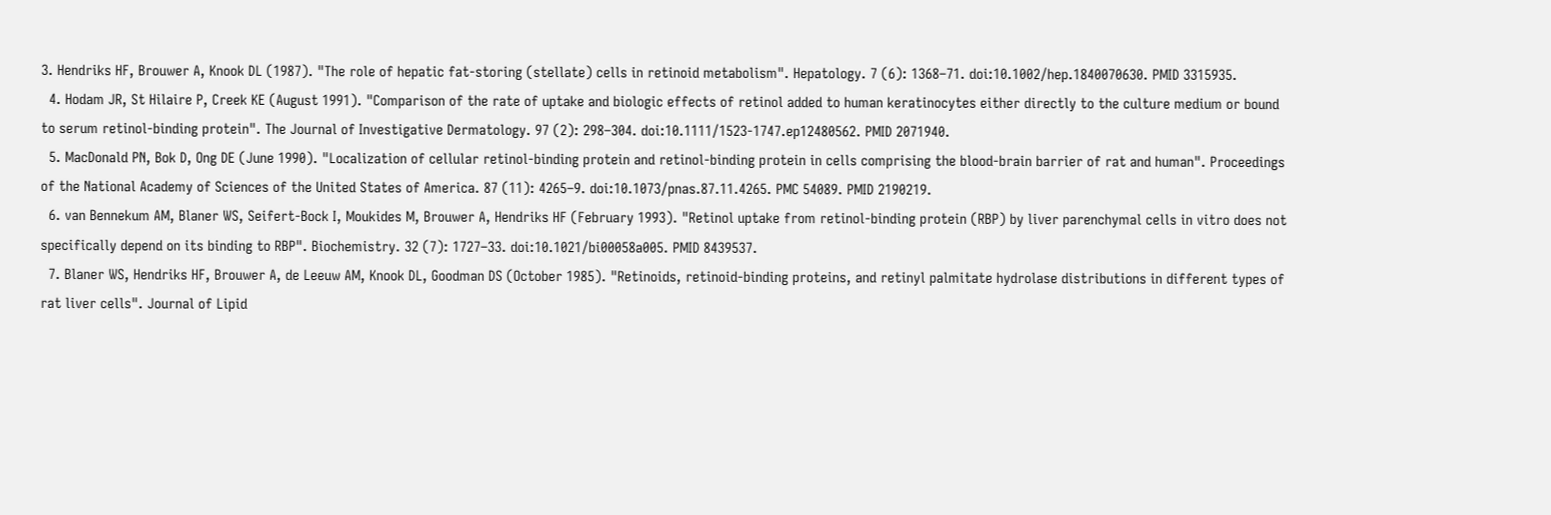3. Hendriks HF, Brouwer A, Knook DL (1987). "The role of hepatic fat-storing (stellate) cells in retinoid metabolism". Hepatology. 7 (6): 1368–71. doi:10.1002/hep.1840070630. PMID 3315935.
  4. Hodam JR, St Hilaire P, Creek KE (August 1991). "Comparison of the rate of uptake and biologic effects of retinol added to human keratinocytes either directly to the culture medium or bound to serum retinol-binding protein". The Journal of Investigative Dermatology. 97 (2): 298–304. doi:10.1111/1523-1747.ep12480562. PMID 2071940.
  5. MacDonald PN, Bok D, Ong DE (June 1990). "Localization of cellular retinol-binding protein and retinol-binding protein in cells comprising the blood-brain barrier of rat and human". Proceedings of the National Academy of Sciences of the United States of America. 87 (11): 4265–9. doi:10.1073/pnas.87.11.4265. PMC 54089. PMID 2190219.
  6. van Bennekum AM, Blaner WS, Seifert-Bock I, Moukides M, Brouwer A, Hendriks HF (February 1993). "Retinol uptake from retinol-binding protein (RBP) by liver parenchymal cells in vitro does not specifically depend on its binding to RBP". Biochemistry. 32 (7): 1727–33. doi:10.1021/bi00058a005. PMID 8439537.
  7. Blaner WS, Hendriks HF, Brouwer A, de Leeuw AM, Knook DL, Goodman DS (October 1985). "Retinoids, retinoid-binding proteins, and retinyl palmitate hydrolase distributions in different types of rat liver cells". Journal of Lipid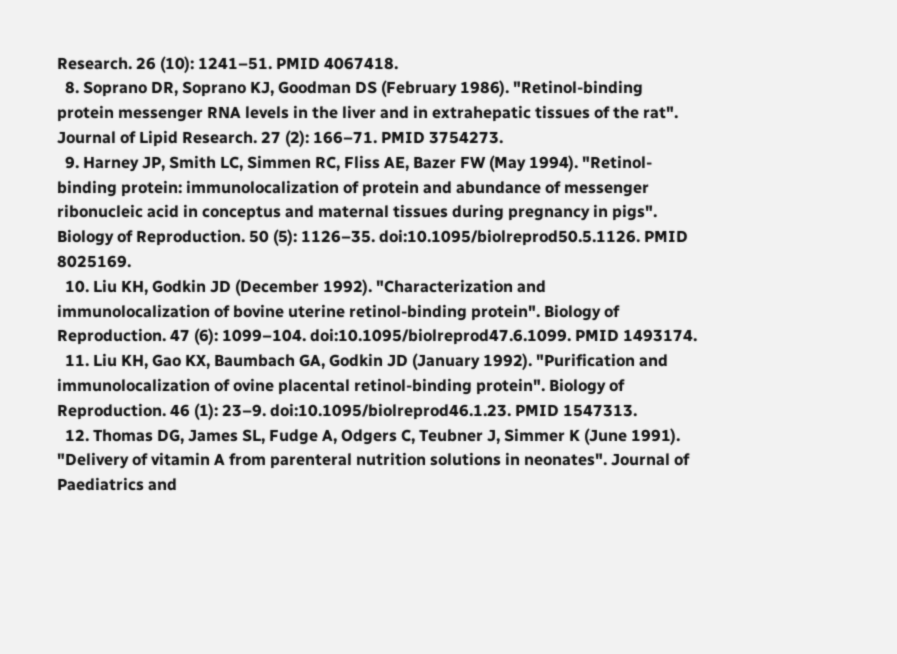Research. 26 (10): 1241–51. PMID 4067418.
  8. Soprano DR, Soprano KJ, Goodman DS (February 1986). "Retinol-binding protein messenger RNA levels in the liver and in extrahepatic tissues of the rat". Journal of Lipid Research. 27 (2): 166–71. PMID 3754273.
  9. Harney JP, Smith LC, Simmen RC, Fliss AE, Bazer FW (May 1994). "Retinol-binding protein: immunolocalization of protein and abundance of messenger ribonucleic acid in conceptus and maternal tissues during pregnancy in pigs". Biology of Reproduction. 50 (5): 1126–35. doi:10.1095/biolreprod50.5.1126. PMID 8025169.
  10. Liu KH, Godkin JD (December 1992). "Characterization and immunolocalization of bovine uterine retinol-binding protein". Biology of Reproduction. 47 (6): 1099–104. doi:10.1095/biolreprod47.6.1099. PMID 1493174.
  11. Liu KH, Gao KX, Baumbach GA, Godkin JD (January 1992). "Purification and immunolocalization of ovine placental retinol-binding protein". Biology of Reproduction. 46 (1): 23–9. doi:10.1095/biolreprod46.1.23. PMID 1547313.
  12. Thomas DG, James SL, Fudge A, Odgers C, Teubner J, Simmer K (June 1991). "Delivery of vitamin A from parenteral nutrition solutions in neonates". Journal of Paediatrics and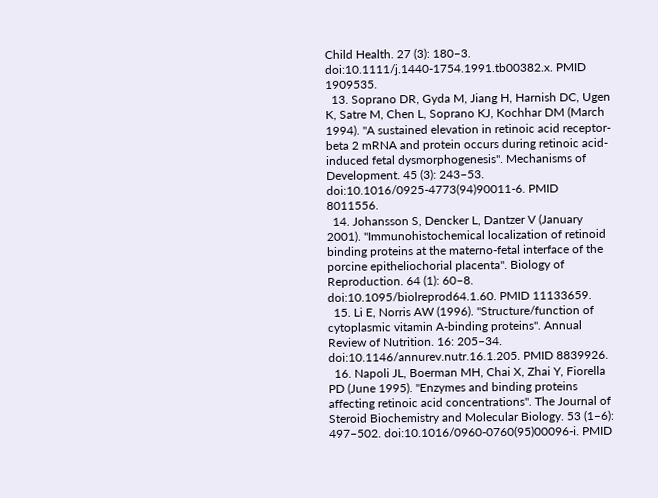Child Health. 27 (3): 180–3. doi:10.1111/j.1440-1754.1991.tb00382.x. PMID 1909535.
  13. Soprano DR, Gyda M, Jiang H, Harnish DC, Ugen K, Satre M, Chen L, Soprano KJ, Kochhar DM (March 1994). "A sustained elevation in retinoic acid receptor-beta 2 mRNA and protein occurs during retinoic acid-induced fetal dysmorphogenesis". Mechanisms of Development. 45 (3): 243–53. doi:10.1016/0925-4773(94)90011-6. PMID 8011556.
  14. Johansson S, Dencker L, Dantzer V (January 2001). "Immunohistochemical localization of retinoid binding proteins at the materno-fetal interface of the porcine epitheliochorial placenta". Biology of Reproduction. 64 (1): 60–8. doi:10.1095/biolreprod64.1.60. PMID 11133659.
  15. Li E, Norris AW (1996). "Structure/function of cytoplasmic vitamin A-binding proteins". Annual Review of Nutrition. 16: 205–34. doi:10.1146/annurev.nutr.16.1.205. PMID 8839926.
  16. Napoli JL, Boerman MH, Chai X, Zhai Y, Fiorella PD (June 1995). "Enzymes and binding proteins affecting retinoic acid concentrations". The Journal of Steroid Biochemistry and Molecular Biology. 53 (1–6): 497–502. doi:10.1016/0960-0760(95)00096-i. PMID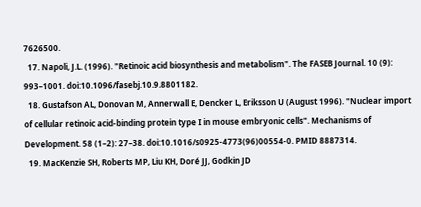7626500.
  17. Napoli, J.L. (1996). "Retinoic acid biosynthesis and metabolism". The FASEB Journal. 10 (9): 993–1001. doi:10.1096/fasebj.10.9.8801182.
  18. Gustafson AL, Donovan M, Annerwall E, Dencker L, Eriksson U (August 1996). "Nuclear import of cellular retinoic acid-binding protein type I in mouse embryonic cells". Mechanisms of Development. 58 (1–2): 27–38. doi:10.1016/s0925-4773(96)00554-0. PMID 8887314.
  19. MacKenzie SH, Roberts MP, Liu KH, Doré JJ, Godkin JD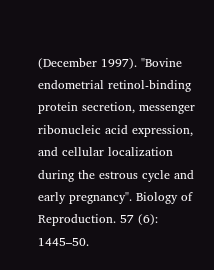(December 1997). "Bovine endometrial retinol-binding protein secretion, messenger ribonucleic acid expression, and cellular localization during the estrous cycle and early pregnancy". Biology of Reproduction. 57 (6): 1445–50.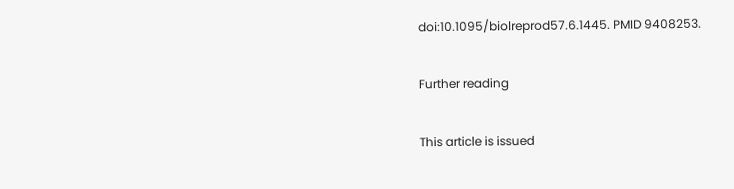doi:10.1095/biolreprod57.6.1445. PMID 9408253.

Further reading

This article is issued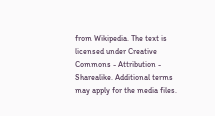from Wikipedia. The text is licensed under Creative Commons - Attribution - Sharealike. Additional terms may apply for the media files.